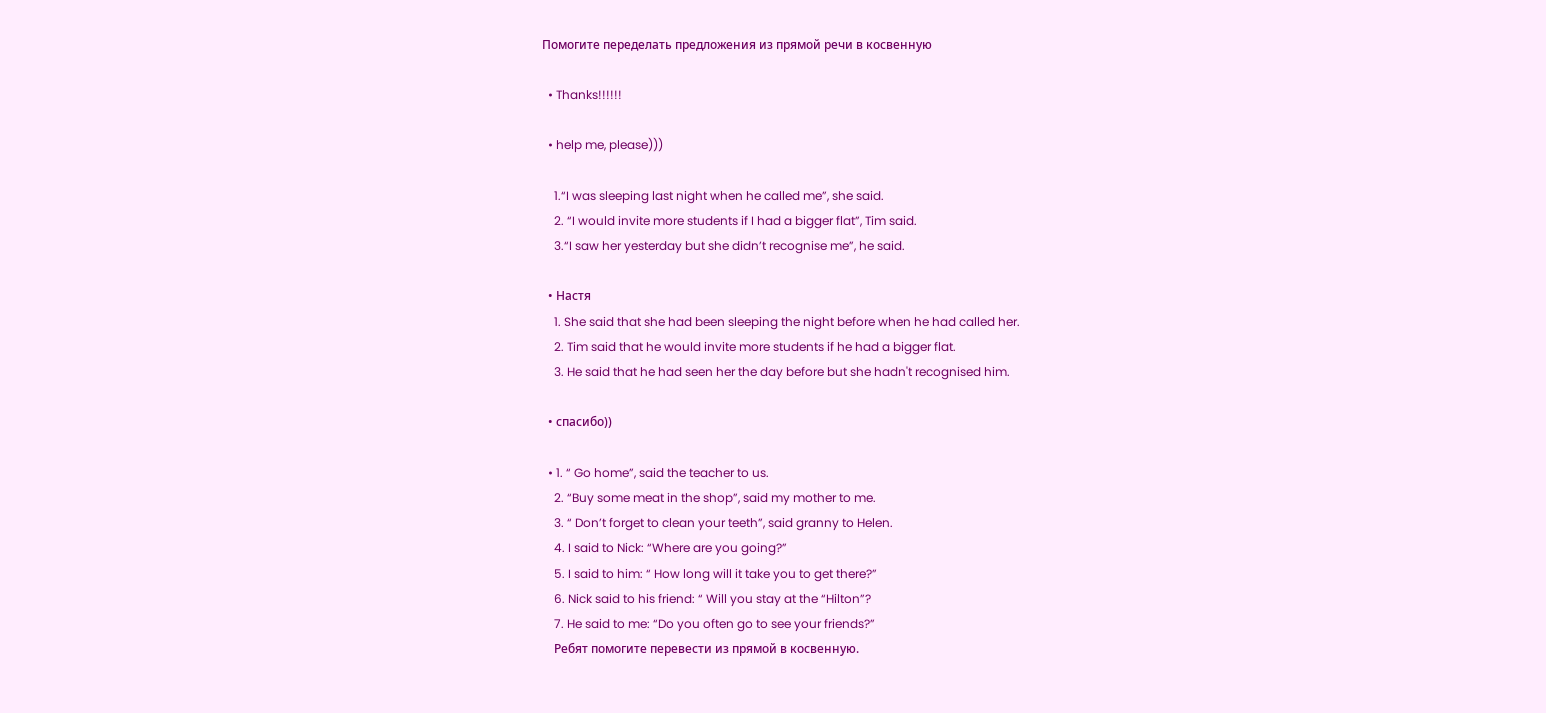Помогите переделать предложения из прямой речи в косвенную

  • Thanks!!!!!!

  • help me, please)))

    1.“I was sleeping last night when he called me”, she said.
    2. “I would invite more students if I had a bigger flat”, Tim said.
    3.“I saw her yesterday but she didn’t recognise me”, he said.

  • Настя
    1. She said that she had been sleeping the night before when he had called her.
    2. Tim said that he would invite more students if he had a bigger flat.
    3. He said that he had seen her the day before but she hadn't recognised him.

  • спасибо))

  • 1. “ Go home”, said the teacher to us.
    2. “Buy some meat in the shop”, said my mother to me.
    3. “ Don’t forget to clean your teeth”, said granny to Helen.
    4. I said to Nick: “Where are you going?”
    5. I said to him: “ How long will it take you to get there?”
    6. Nick said to his friend: “ Will you stay at the “Hilton”?
    7. He said to me: “Do you often go to see your friends?”
    Ребят помогите перевести из прямой в косвенную.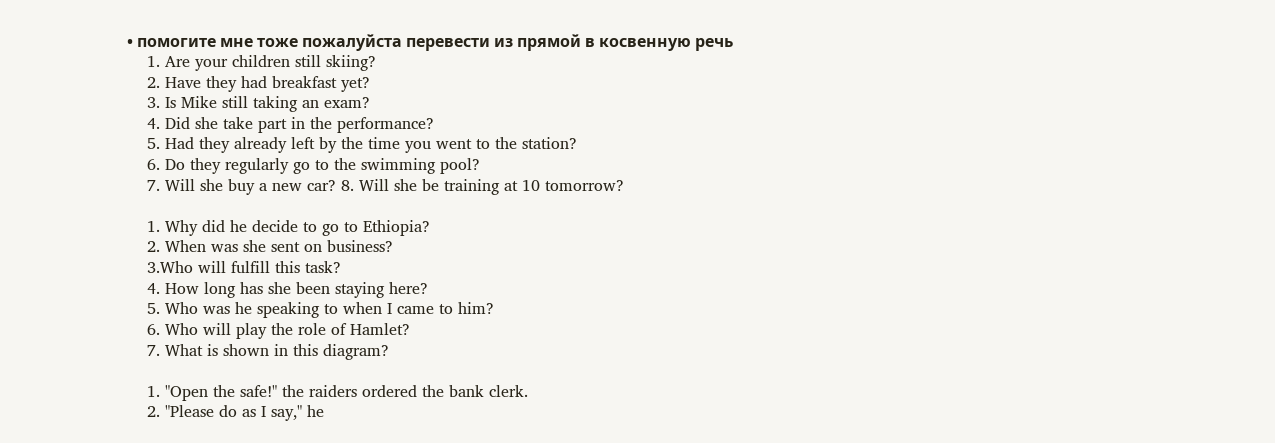• помогите мне тоже пожалуйста перевести из прямой в косвенную речь
    1. Are your children still skiing?
    2. Have they had breakfast yet?
    3. Is Mike still taking an exam?
    4. Did she take part in the performance?
    5. Had they already left by the time you went to the station?
    6. Do they regularly go to the swimming pool?
    7. Will she buy a new car? 8. Will she be training at 10 tomorrow?

    1. Why did he decide to go to Ethiopia?
    2. When was she sent on business?
    3.Who will fulfill this task?
    4. How long has she been staying here?
    5. Who was he speaking to when I came to him?
    6. Who will play the role of Hamlet?
    7. What is shown in this diagram?

    1. "Open the safe!" the raiders ordered the bank clerk.
    2. "Please do as I say," he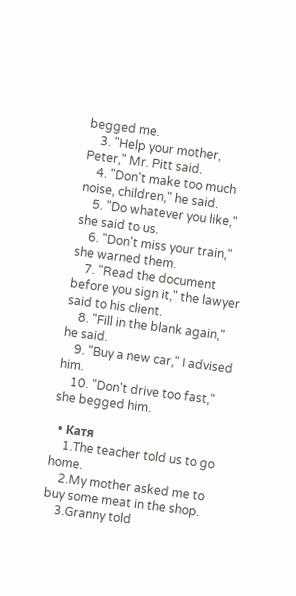begged me.
    3. "Help your mother, Peter," Mr. Pitt said.
    4. "Don't make too much noise, children," he said.
    5. "Do whatever you like," she said to us.
    6. "Don't miss your train," she warned them.
    7. "Read the document before you sign it," the lawyer said to his client.
    8. "Fill in the blank again," he said.
    9. "Buy a new car," I advised him.
    10. "Don't drive too fast," she begged him.

  • Катя
    1.The teacher told us to go home.
    2.My mother asked me to buy some meat in the shop.
    3.Granny told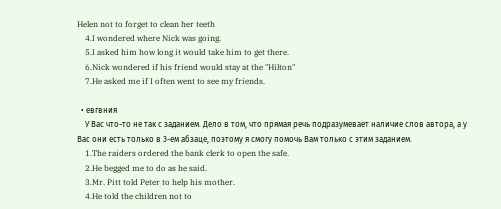Helen not to forget to clean her teeth
    4.I wondered where Nick was going.
    5.I asked him how long it would take him to get there.
    6.Nick wondered if his friend would stay at the "Hilton"
    7.He asked me if I often went to see my friends.

  • евгвния
    У Вас что-то не так с заданием. Дело в том, что прямая речь подразумевает наличие слов автора, а у Вас они есть только в 3-ем абзаце, поэтому я смогу помочь Вам только с этим заданием.
    1.The raiders ordered the bank clerk to open the safe.
    2.He begged me to do as he said.
    3.Mr. Pitt told Peter to help his mother.
    4.He told the children not to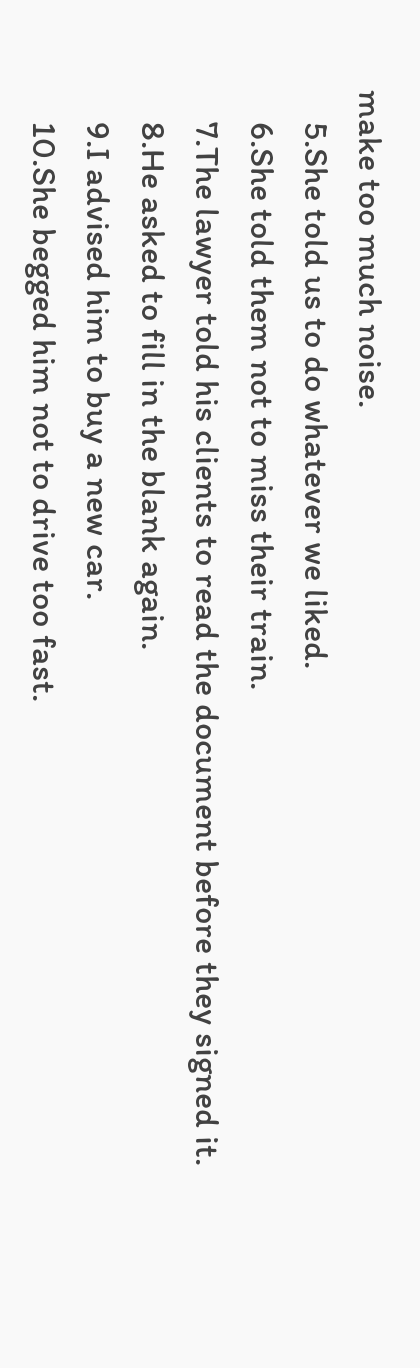make too much noise.
    5.She told us to do whatever we liked.
    6.She told them not to miss their train.
    7.The lawyer told his clients to read the document before they signed it.
    8.He asked to fill in the blank again.
    9.I advised him to buy a new car.
    10.She begged him not to drive too fast.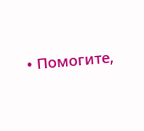• Помогите,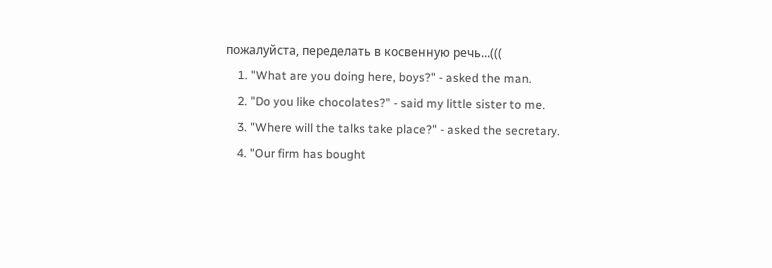пожалуйста, переделать в косвенную речь...(((
    1. "What are you doing here, boys?" - asked the man.
    2. "Do you like chocolates?" - said my little sister to me.
    3. "Where will the talks take place?" - asked the secretary.
    4. "Our firm has bought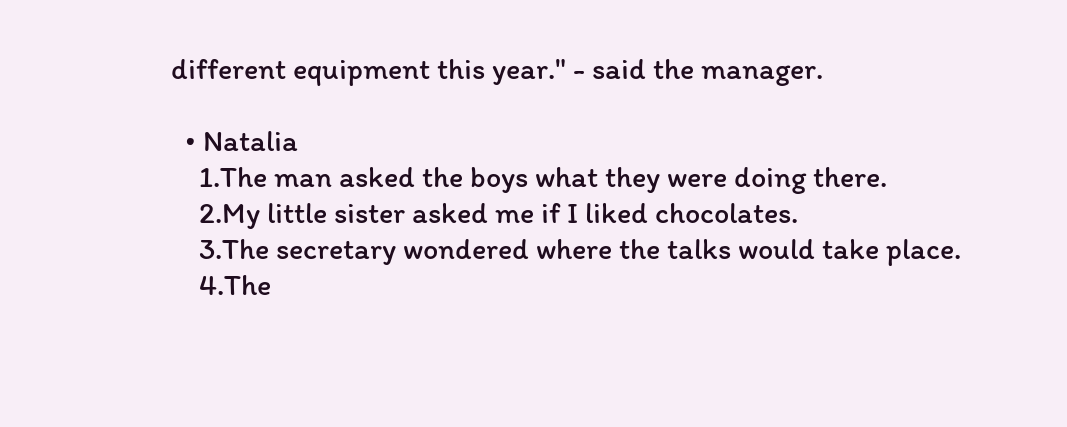different equipment this year." - said the manager.

  • Natalia
    1.The man asked the boys what they were doing there.
    2.My little sister asked me if I liked chocolates.
    3.The secretary wondered where the talks would take place.
    4.The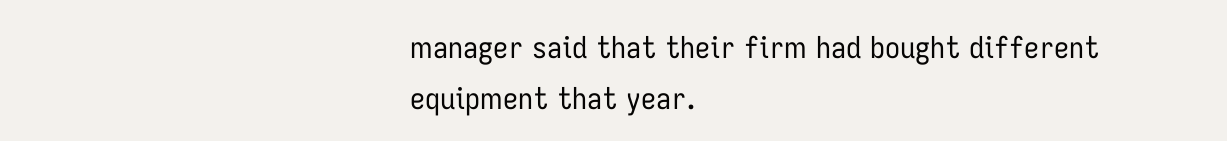manager said that their firm had bought different equipment that year.